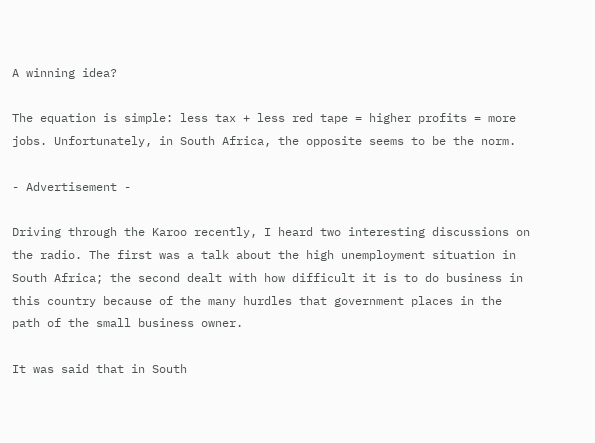A winning idea?

The equation is simple: less tax + less red tape = higher profits = more jobs. Unfortunately, in South Africa, the opposite seems to be the norm.

- Advertisement -

Driving through the Karoo recently, I heard two interesting discussions on the radio. The first was a talk about the high unemployment situation in South Africa; the second dealt with how difficult it is to do business in this country because of the many hurdles that government places in the path of the small business owner.

It was said that in South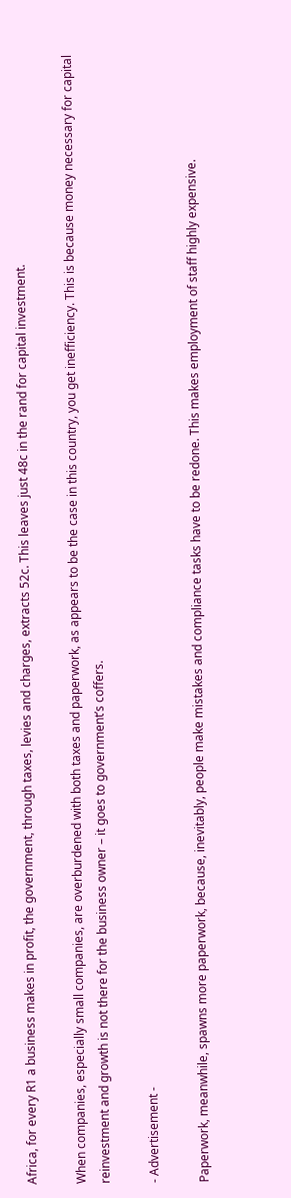Africa, for every R1 a business makes in profit, the government, through taxes, levies and charges, extracts 52c. This leaves just 48c in the rand for capital investment.

When companies, especially small companies, are overburdened with both taxes and paperwork, as appears to be the case in this country, you get inefficiency. This is because money necessary for capital reinvestment and growth is not there for the business owner – it goes to government’s coffers.

- Advertisement -

Paperwork, meanwhile, spawns more paperwork, because, inevitably, people make mistakes and compliance tasks have to be redone. This makes employment of staff highly expensive.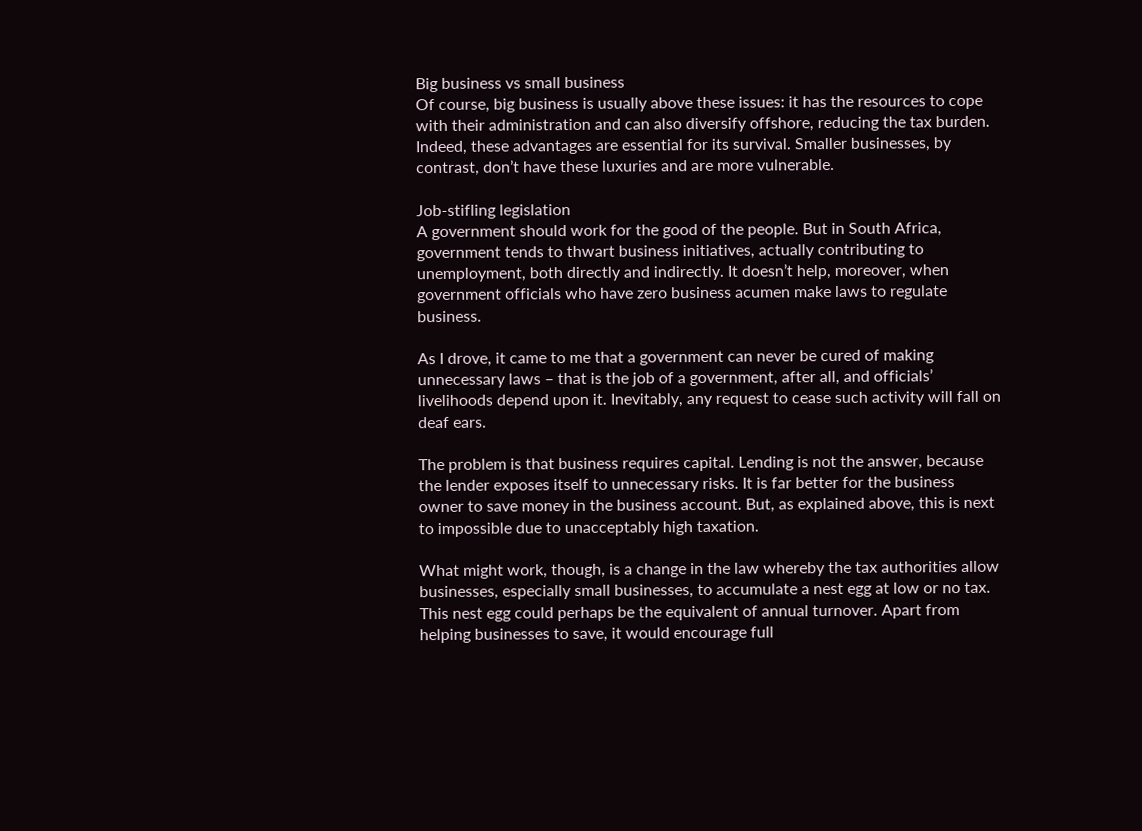Big business vs small business
Of course, big business is usually above these issues: it has the resources to cope with their administration and can also diversify offshore, reducing the tax burden. Indeed, these advantages are essential for its survival. Smaller businesses, by contrast, don’t have these luxuries and are more vulnerable.

Job-stifling legislation
A government should work for the good of the people. But in South Africa, government tends to thwart business initiatives, actually contributing to unemployment, both directly and indirectly. It doesn’t help, moreover, when government officials who have zero business acumen make laws to regulate business.

As I drove, it came to me that a government can never be cured of making unnecessary laws – that is the job of a government, after all, and officials’ livelihoods depend upon it. Inevitably, any request to cease such activity will fall on deaf ears.

The problem is that business requires capital. Lending is not the answer, because the lender exposes itself to unnecessary risks. It is far better for the business owner to save money in the business account. But, as explained above, this is next to impossible due to unacceptably high taxation.

What might work, though, is a change in the law whereby the tax authorities allow businesses, especially small businesses, to accumulate a nest egg at low or no tax. This nest egg could perhaps be the equivalent of annual turnover. Apart from helping businesses to save, it would encourage full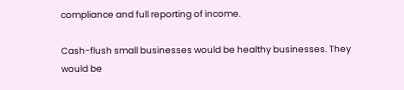compliance and full reporting of income.

Cash-flush small businesses would be healthy businesses. They would be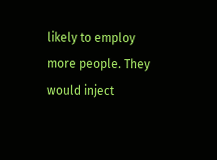likely to employ more people. They would inject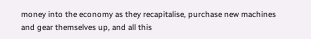money into the economy as they recapitalise, purchase new machines and gear themselves up, and all this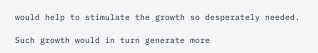would help to stimulate the growth so desperately needed.

Such growth would in turn generate more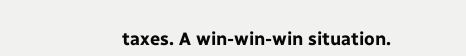taxes. A win-win-win situation.